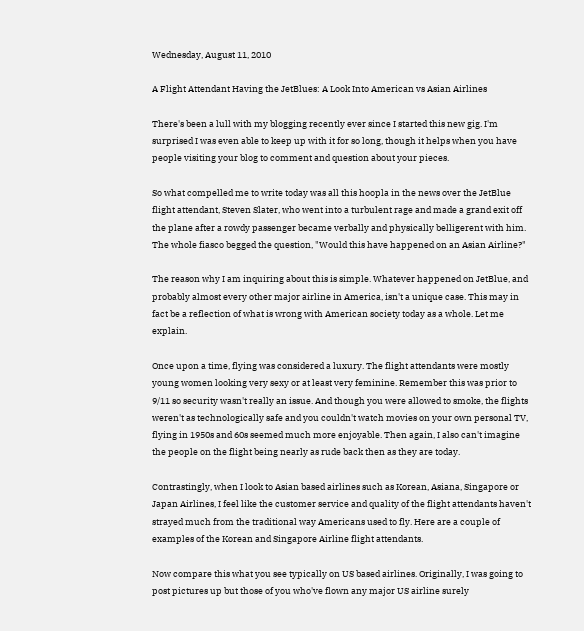Wednesday, August 11, 2010

A Flight Attendant Having the JetBlues: A Look Into American vs Asian Airlines

There's been a lull with my blogging recently ever since I started this new gig. I'm surprised I was even able to keep up with it for so long, though it helps when you have people visiting your blog to comment and question about your pieces.

So what compelled me to write today was all this hoopla in the news over the JetBlue flight attendant, Steven Slater, who went into a turbulent rage and made a grand exit off the plane after a rowdy passenger became verbally and physically belligerent with him. The whole fiasco begged the question, "Would this have happened on an Asian Airline?"

The reason why I am inquiring about this is simple. Whatever happened on JetBlue, and probably almost every other major airline in America, isn't a unique case. This may in fact be a reflection of what is wrong with American society today as a whole. Let me explain.

Once upon a time, flying was considered a luxury. The flight attendants were mostly young women looking very sexy or at least very feminine. Remember this was prior to 9/11 so security wasn't really an issue. And though you were allowed to smoke, the flights weren't as technologically safe and you couldn't watch movies on your own personal TV, flying in 1950s and 60s seemed much more enjoyable. Then again, I also can't imagine the people on the flight being nearly as rude back then as they are today.

Contrastingly, when I look to Asian based airlines such as Korean, Asiana, Singapore or Japan Airlines, I feel like the customer service and quality of the flight attendants haven't strayed much from the traditional way Americans used to fly. Here are a couple of examples of the Korean and Singapore Airline flight attendants.

Now compare this what you see typically on US based airlines. Originally, I was going to post pictures up but those of you who've flown any major US airline surely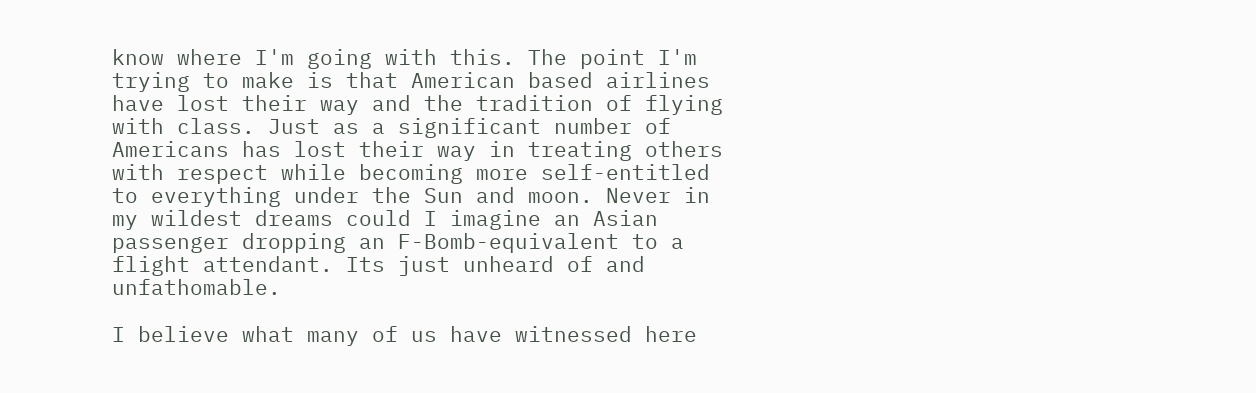know where I'm going with this. The point I'm trying to make is that American based airlines have lost their way and the tradition of flying with class. Just as a significant number of Americans has lost their way in treating others with respect while becoming more self-entitled to everything under the Sun and moon. Never in my wildest dreams could I imagine an Asian passenger dropping an F-Bomb-equivalent to a flight attendant. Its just unheard of and unfathomable.

I believe what many of us have witnessed here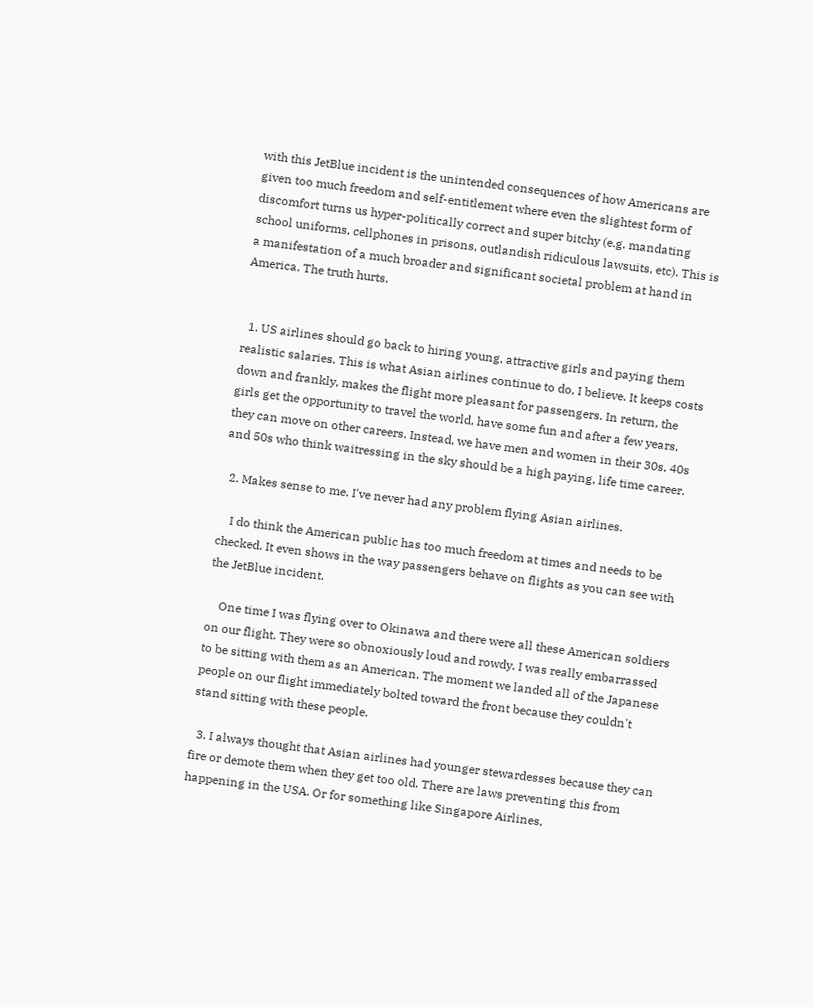with this JetBlue incident is the unintended consequences of how Americans are given too much freedom and self-entitlement where even the slightest form of discomfort turns us hyper-politically correct and super bitchy (e.g. mandating school uniforms, cellphones in prisons, outlandish ridiculous lawsuits, etc). This is a manifestation of a much broader and significant societal problem at hand in America. The truth hurts.


  1. US airlines should go back to hiring young, attractive girls and paying them realistic salaries. This is what Asian airlines continue to do, I believe. It keeps costs down and frankly, makes the flight more pleasant for passengers. In return, the girls get the opportunity to travel the world, have some fun and after a few years, they can move on other careers. Instead, we have men and women in their 30s, 40s and 50s who think waitressing in the sky should be a high paying, life time career.

  2. Makes sense to me. I've never had any problem flying Asian airlines.

    I do think the American public has too much freedom at times and needs to be checked. It even shows in the way passengers behave on flights as you can see with the JetBlue incident.

    One time I was flying over to Okinawa and there were all these American soldiers on our flight. They were so obnoxiously loud and rowdy. I was really embarrassed to be sitting with them as an American. The moment we landed all of the Japanese people on our flight immediately bolted toward the front because they couldn't stand sitting with these people.

  3. I always thought that Asian airlines had younger stewardesses because they can fire or demote them when they get too old. There are laws preventing this from happening in the USA. Or for something like Singapore Airlines,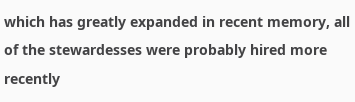which has greatly expanded in recent memory, all of the stewardesses were probably hired more recently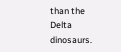than the Delta dinosaurs.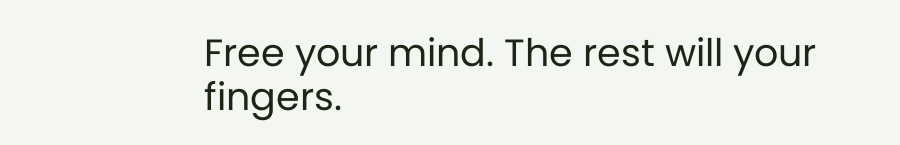Free your mind. The rest will your fingers.